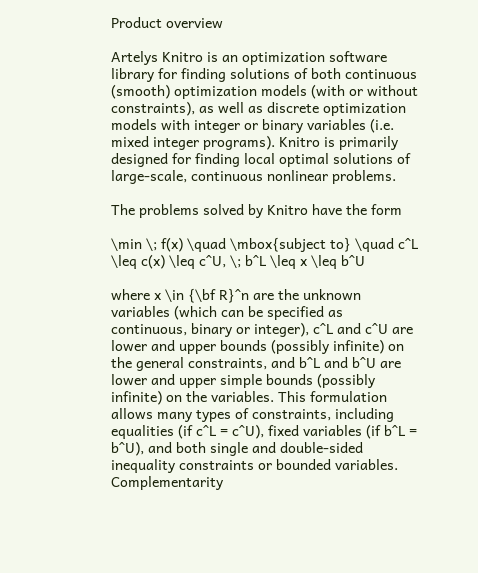Product overview

Artelys Knitro is an optimization software library for finding solutions of both continuous (smooth) optimization models (with or without constraints), as well as discrete optimization models with integer or binary variables (i.e. mixed integer programs). Knitro is primarily designed for finding local optimal solutions of large-scale, continuous nonlinear problems.

The problems solved by Knitro have the form

\min \; f(x) \quad \mbox{subject to} \quad c^L \leq c(x) \leq c^U, \; b^L \leq x \leq b^U

where x \in {\bf R}^n are the unknown variables (which can be specified as continuous, binary or integer), c^L and c^U are lower and upper bounds (possibly infinite) on the general constraints, and b^L and b^U are lower and upper simple bounds (possibly infinite) on the variables. This formulation allows many types of constraints, including equalities (if c^L = c^U), fixed variables (if b^L = b^U), and both single and double-sided inequality constraints or bounded variables. Complementarity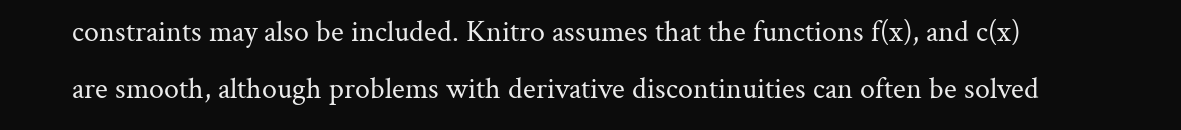constraints may also be included. Knitro assumes that the functions f(x), and c(x) are smooth, although problems with derivative discontinuities can often be solved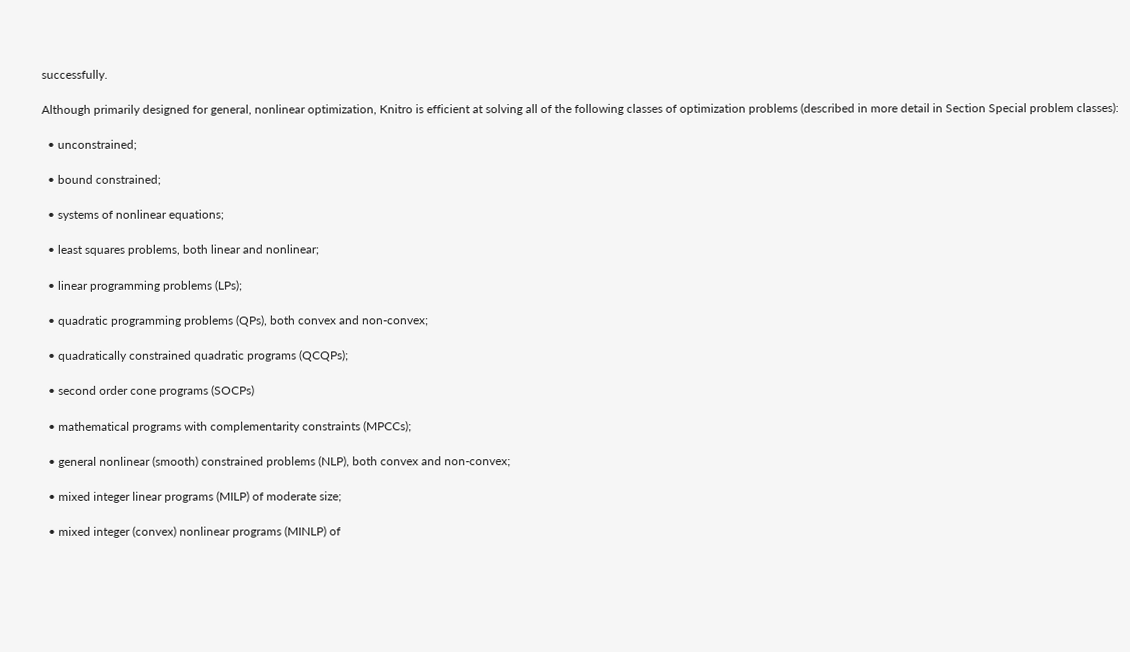successfully.

Although primarily designed for general, nonlinear optimization, Knitro is efficient at solving all of the following classes of optimization problems (described in more detail in Section Special problem classes):

  • unconstrained;

  • bound constrained;

  • systems of nonlinear equations;

  • least squares problems, both linear and nonlinear;

  • linear programming problems (LPs);

  • quadratic programming problems (QPs), both convex and non-convex;

  • quadratically constrained quadratic programs (QCQPs);

  • second order cone programs (SOCPs)

  • mathematical programs with complementarity constraints (MPCCs);

  • general nonlinear (smooth) constrained problems (NLP), both convex and non-convex;

  • mixed integer linear programs (MILP) of moderate size;

  • mixed integer (convex) nonlinear programs (MINLP) of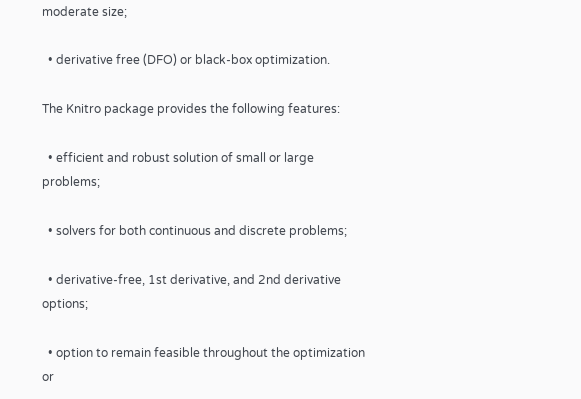moderate size;

  • derivative free (DFO) or black-box optimization.

The Knitro package provides the following features:

  • efficient and robust solution of small or large problems;

  • solvers for both continuous and discrete problems;

  • derivative-free, 1st derivative, and 2nd derivative options;

  • option to remain feasible throughout the optimization or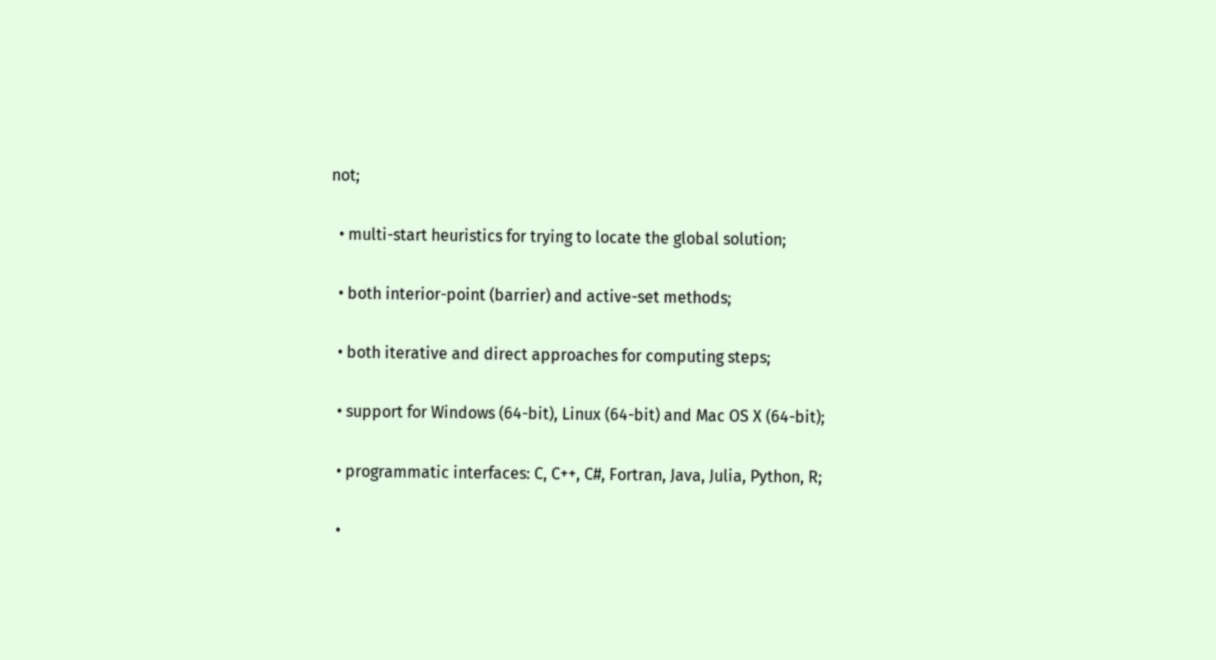not;

  • multi-start heuristics for trying to locate the global solution;

  • both interior-point (barrier) and active-set methods;

  • both iterative and direct approaches for computing steps;

  • support for Windows (64-bit), Linux (64-bit) and Mac OS X (64-bit);

  • programmatic interfaces: C, C++, C#, Fortran, Java, Julia, Python, R;

  •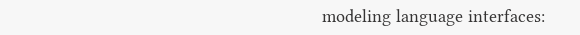modeling language interfaces: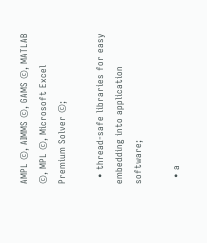AMPL ©, AIMMS ©, GAMS ©, MATLAB ©, MPL ©, Microsoft Excel Premium Solver ©;

  • thread-safe libraries for easy embedding into application software;

  • a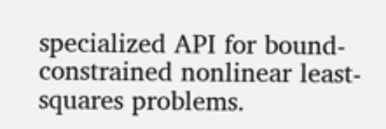specialized API for bound-constrained nonlinear least-squares problems.